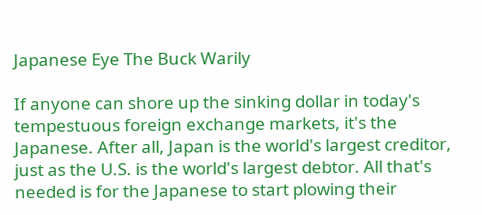Japanese Eye The Buck Warily

If anyone can shore up the sinking dollar in today's tempestuous foreign exchange markets, it's the Japanese. After all, Japan is the world's largest creditor, just as the U.S. is the world's largest debtor. All that's needed is for the Japanese to start plowing their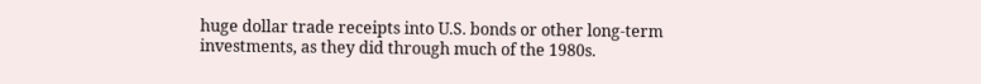huge dollar trade receipts into U.S. bonds or other long-term investments, as they did through much of the 1980s.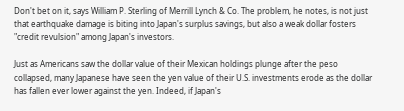Don't bet on it, says William P. Sterling of Merrill Lynch & Co. The problem, he notes, is not just that earthquake damage is biting into Japan's surplus savings, but also a weak dollar fosters "credit revulsion" among Japan's investors.

Just as Americans saw the dollar value of their Mexican holdings plunge after the peso collapsed, many Japanese have seen the yen value of their U.S. investments erode as the dollar has fallen ever lower against the yen. Indeed, if Japan's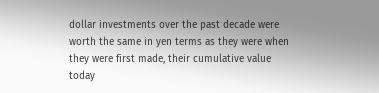dollar investments over the past decade were worth the same in yen terms as they were when they were first made, their cumulative value today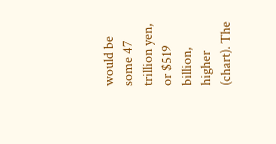would be some 47 trillion yen, or $519 billion, higher (chart). The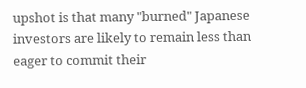upshot is that many "burned" Japanese investors are likely to remain less than eager to commit their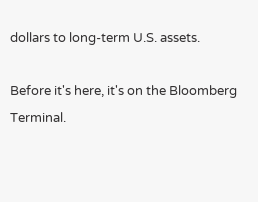dollars to long-term U.S. assets.

Before it's here, it's on the Bloomberg Terminal.